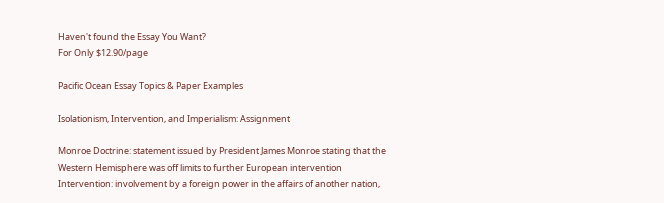Haven't found the Essay You Want?
For Only $12.90/page

Pacific Ocean Essay Topics & Paper Examples

Isolationism, Intervention, and Imperialism: Assignment

Monroe Doctrine: statement issued by President James Monroe stating that the Western Hemisphere was off limits to further European intervention Intervention: involvement by a foreign power in the affairs of another nation,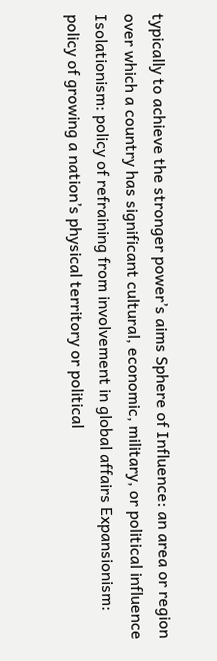typically to achieve the stronger power’s aims Sphere of Influence: an area or region over which a country has significant cultural, economic, military, or political influence Isolationism: policy of refraining from involvement in global affairs Expansionism: policy of growing a nation’s physical territory or political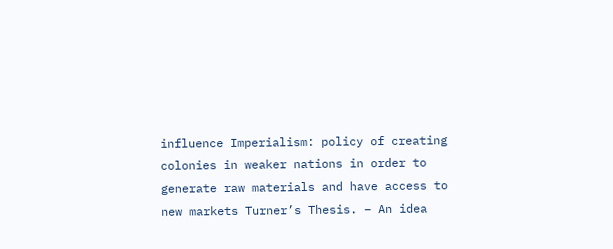influence Imperialism: policy of creating colonies in weaker nations in order to generate raw materials and have access to new markets Turner’s Thesis. – An idea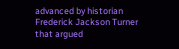advanced by historian Frederick Jackson Turner that argued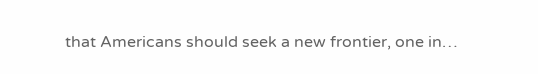that Americans should seek a new frontier, one in…